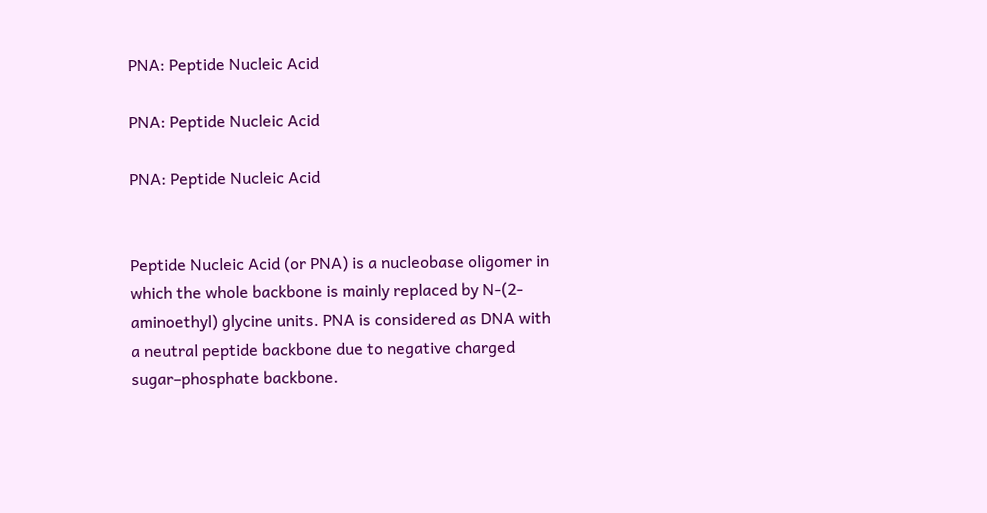PNA: Peptide Nucleic Acid

PNA: Peptide Nucleic Acid

PNA: Peptide Nucleic Acid


Peptide Nucleic Acid (or PNA) is a nucleobase oligomer in which the whole backbone is mainly replaced by N-(2- aminoethyl) glycine units. PNA is considered as DNA with a neutral peptide backbone due to negative charged sugar–phosphate backbone.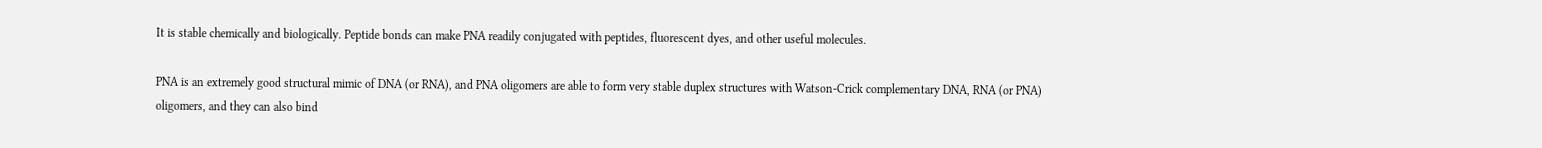It is stable chemically and biologically. Peptide bonds can make PNA readily conjugated with peptides, fluorescent dyes, and other useful molecules.

PNA is an extremely good structural mimic of DNA (or RNA), and PNA oligomers are able to form very stable duplex structures with Watson-Crick complementary DNA, RNA (or PNA) oligomers, and they can also bind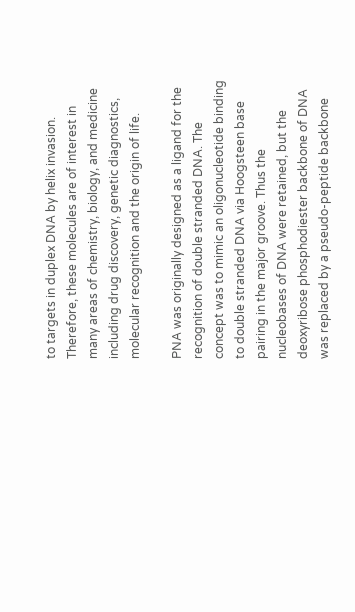to targets in duplex DNA by helix invasion. Therefore, these molecules are of interest in many areas of chemistry, biology, and medicine including drug discovery, genetic diagnostics, molecular recognition and the origin of life.

PNA was originally designed as a ligand for the recognition of double stranded DNA. The concept was to mimic an oligonucleotide binding to double stranded DNA via Hoogsteen base pairing in the major groove. Thus the nucleobases of DNA were retained, but the deoxyribose phosphodiester backbone of DNA was replaced by a pseudo-peptide backbone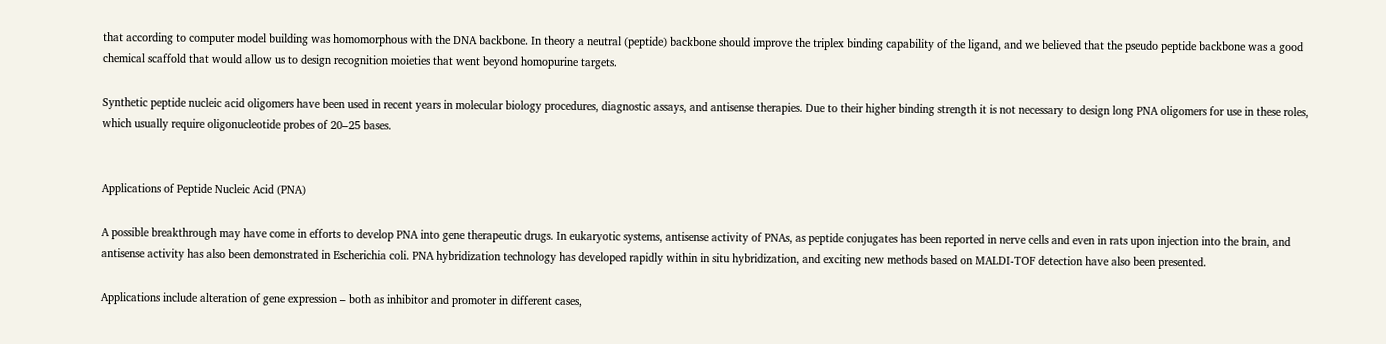that according to computer model building was homomorphous with the DNA backbone. In theory a neutral (peptide) backbone should improve the triplex binding capability of the ligand, and we believed that the pseudo peptide backbone was a good chemical scaffold that would allow us to design recognition moieties that went beyond homopurine targets.

Synthetic peptide nucleic acid oligomers have been used in recent years in molecular biology procedures, diagnostic assays, and antisense therapies. Due to their higher binding strength it is not necessary to design long PNA oligomers for use in these roles, which usually require oligonucleotide probes of 20–25 bases.


Applications of Peptide Nucleic Acid (PNA)

A possible breakthrough may have come in efforts to develop PNA into gene therapeutic drugs. In eukaryotic systems, antisense activity of PNAs, as peptide conjugates has been reported in nerve cells and even in rats upon injection into the brain, and antisense activity has also been demonstrated in Escherichia coli. PNA hybridization technology has developed rapidly within in situ hybridization, and exciting new methods based on MALDI-TOF detection have also been presented.

Applications include alteration of gene expression – both as inhibitor and promoter in different cases,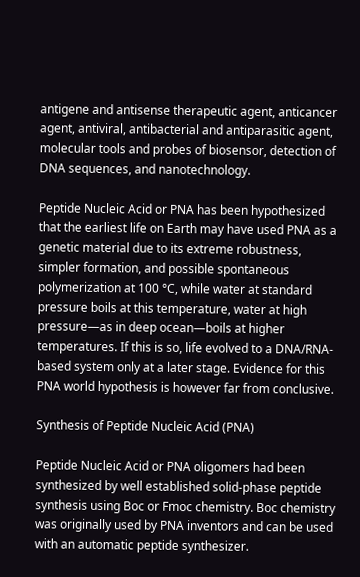antigene and antisense therapeutic agent, anticancer agent, antiviral, antibacterial and antiparasitic agent, molecular tools and probes of biosensor, detection of DNA sequences, and nanotechnology.

Peptide Nucleic Acid or PNA has been hypothesized that the earliest life on Earth may have used PNA as a genetic material due to its extreme robustness, simpler formation, and possible spontaneous polymerization at 100 °C, while water at standard pressure boils at this temperature, water at high pressure—as in deep ocean—boils at higher temperatures. If this is so, life evolved to a DNA/RNA-based system only at a later stage. Evidence for this PNA world hypothesis is however far from conclusive.

Synthesis of Peptide Nucleic Acid (PNA)

Peptide Nucleic Acid or PNA oligomers had been synthesized by well established solid-phase peptide synthesis using Boc or Fmoc chemistry. Boc chemistry was originally used by PNA inventors and can be used with an automatic peptide synthesizer.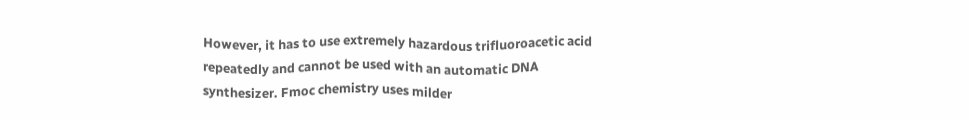However, it has to use extremely hazardous trifluoroacetic acid repeatedly and cannot be used with an automatic DNA synthesizer. Fmoc chemistry uses milder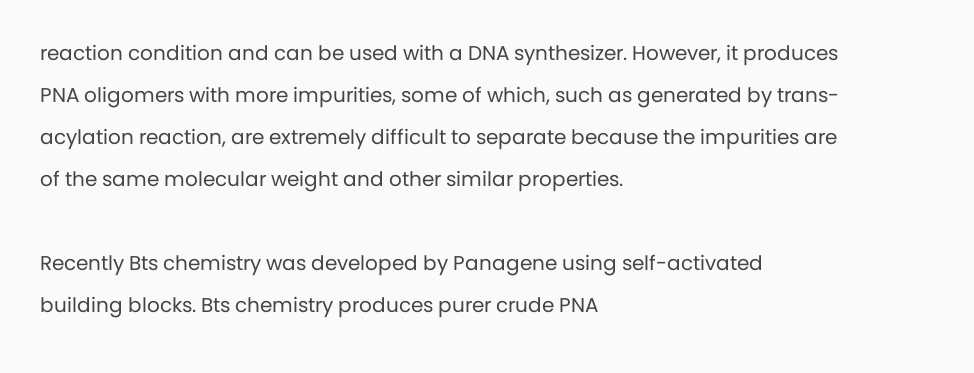reaction condition and can be used with a DNA synthesizer. However, it produces PNA oligomers with more impurities, some of which, such as generated by trans-acylation reaction, are extremely difficult to separate because the impurities are of the same molecular weight and other similar properties.

Recently Bts chemistry was developed by Panagene using self-activated building blocks. Bts chemistry produces purer crude PNA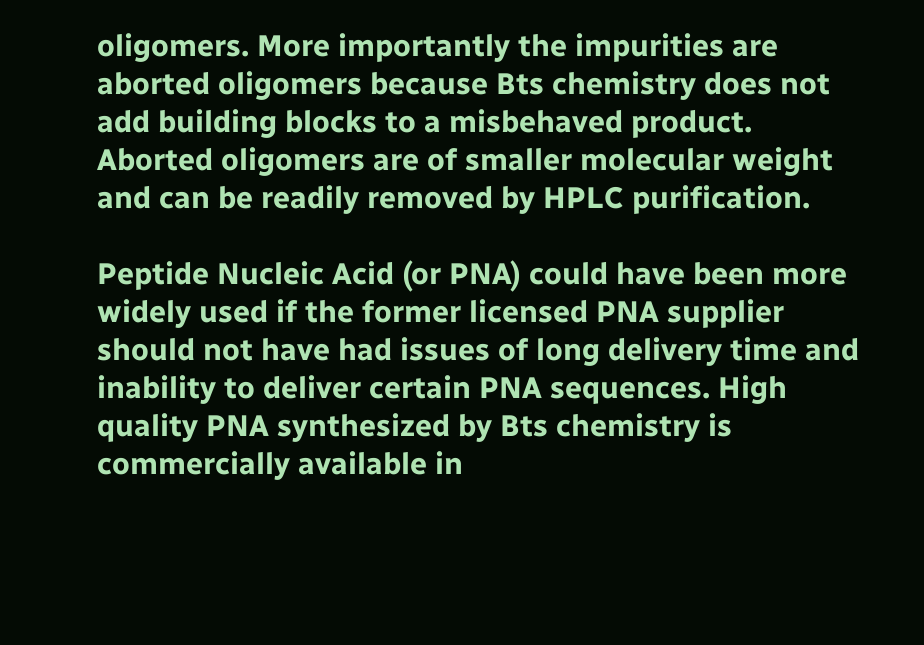oligomers. More importantly the impurities are aborted oligomers because Bts chemistry does not add building blocks to a misbehaved product. Aborted oligomers are of smaller molecular weight and can be readily removed by HPLC purification.

Peptide Nucleic Acid (or PNA) could have been more widely used if the former licensed PNA supplier should not have had issues of long delivery time and inability to deliver certain PNA sequences. High quality PNA synthesized by Bts chemistry is commercially available in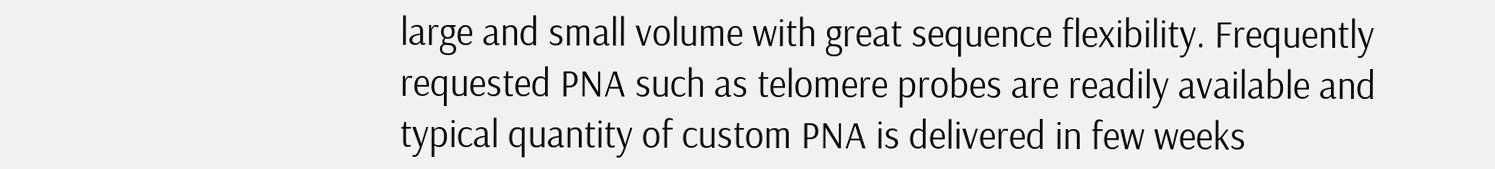large and small volume with great sequence flexibility. Frequently requested PNA such as telomere probes are readily available and typical quantity of custom PNA is delivered in few weeks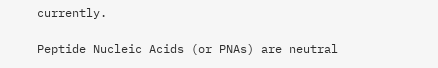currently.

Peptide Nucleic Acids (or PNAs) are neutral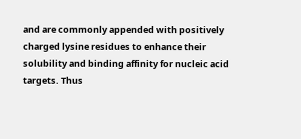and are commonly appended with positively charged lysine residues to enhance their solubility and binding affinity for nucleic acid targets. Thus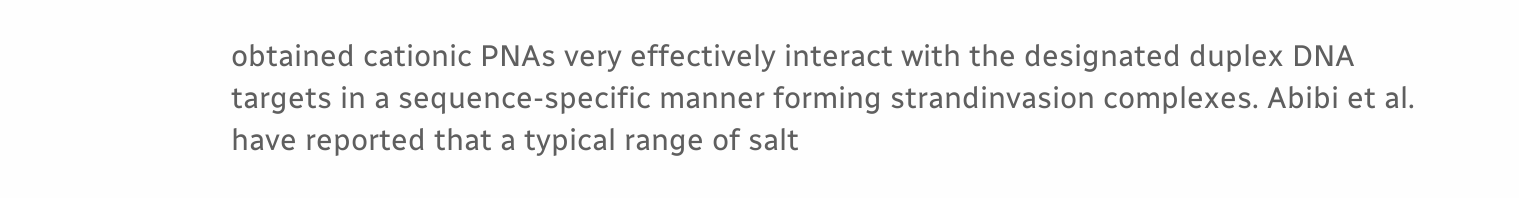obtained cationic PNAs very effectively interact with the designated duplex DNA targets in a sequence-specific manner forming strandinvasion complexes. Abibi et al. have reported that a typical range of salt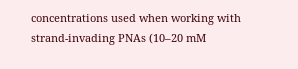concentrations used when working with strand-invading PNAs (10–20 mM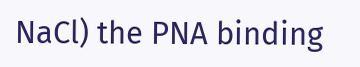NaCl) the PNA binding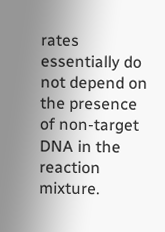rates essentially do not depend on the presence of non-target DNA in the reaction mixture.